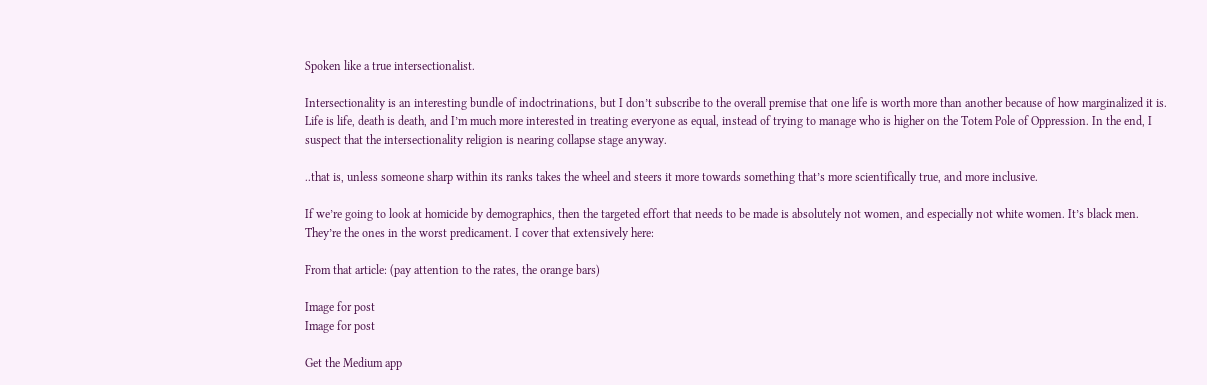Spoken like a true intersectionalist.

Intersectionality is an interesting bundle of indoctrinations, but I don’t subscribe to the overall premise that one life is worth more than another because of how marginalized it is. Life is life, death is death, and I’m much more interested in treating everyone as equal, instead of trying to manage who is higher on the Totem Pole of Oppression. In the end, I suspect that the intersectionality religion is nearing collapse stage anyway.

..that is, unless someone sharp within its ranks takes the wheel and steers it more towards something that’s more scientifically true, and more inclusive.

If we’re going to look at homicide by demographics, then the targeted effort that needs to be made is absolutely not women, and especially not white women. It’s black men. They’re the ones in the worst predicament. I cover that extensively here:

From that article: (pay attention to the rates, the orange bars)

Image for post
Image for post

Get the Medium app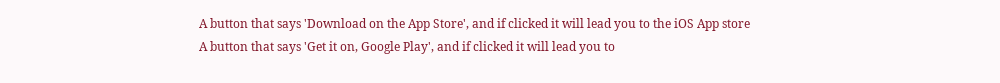A button that says 'Download on the App Store', and if clicked it will lead you to the iOS App store
A button that says 'Get it on, Google Play', and if clicked it will lead you to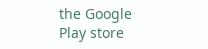the Google Play store